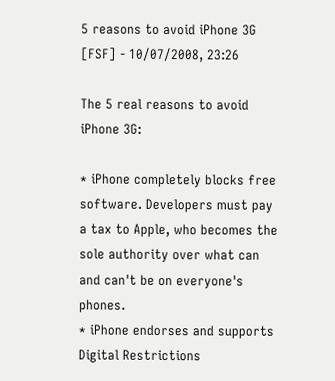5 reasons to avoid iPhone 3G [FSF] - 10/07/2008, 23:26

The 5 real reasons to avoid iPhone 3G:

* iPhone completely blocks free software. Developers must pay a tax to Apple, who becomes the sole authority over what can and can't be on everyone's phones.
* iPhone endorses and supports Digital Restrictions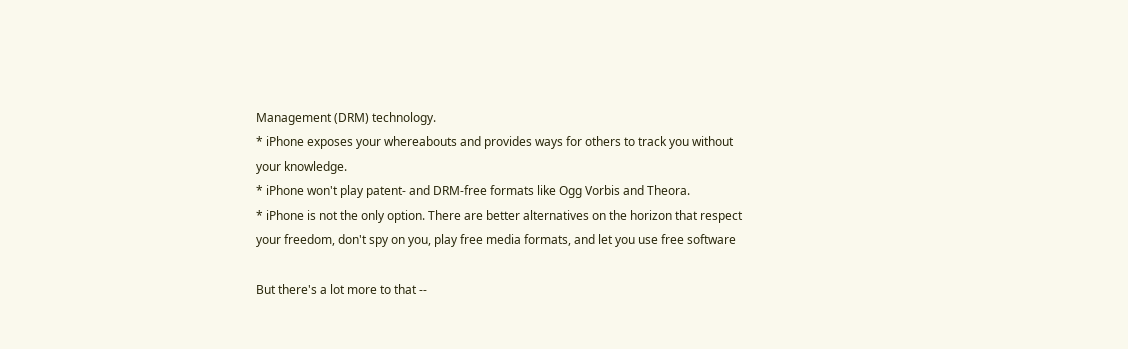Management (DRM) technology.
* iPhone exposes your whereabouts and provides ways for others to track you without your knowledge.
* iPhone won't play patent- and DRM-free formats like Ogg Vorbis and Theora.
* iPhone is not the only option. There are better alternatives on the horizon that respect your freedom, don't spy on you, play free media formats, and let you use free software

But there's a lot more to that --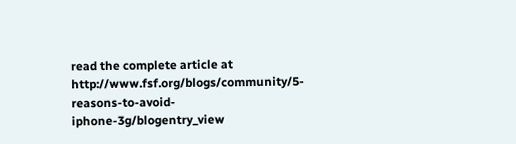read the complete article at http://www.fsf.org/blogs/community/5-reasons-to-avoid-iphone-3g/blogentry_view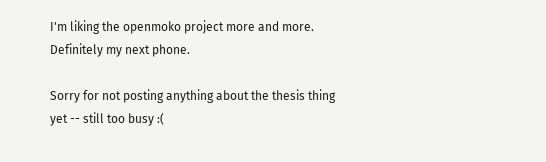I'm liking the openmoko project more and more. Definitely my next phone.

Sorry for not posting anything about the thesis thing yet -- still too busy :(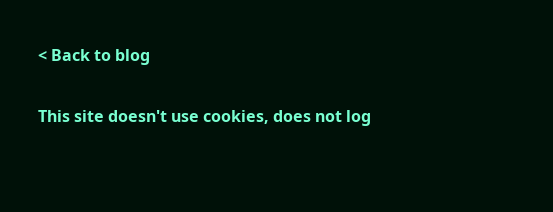< Back to blog

This site doesn't use cookies, does not log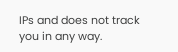IPs and does not track you in any way.